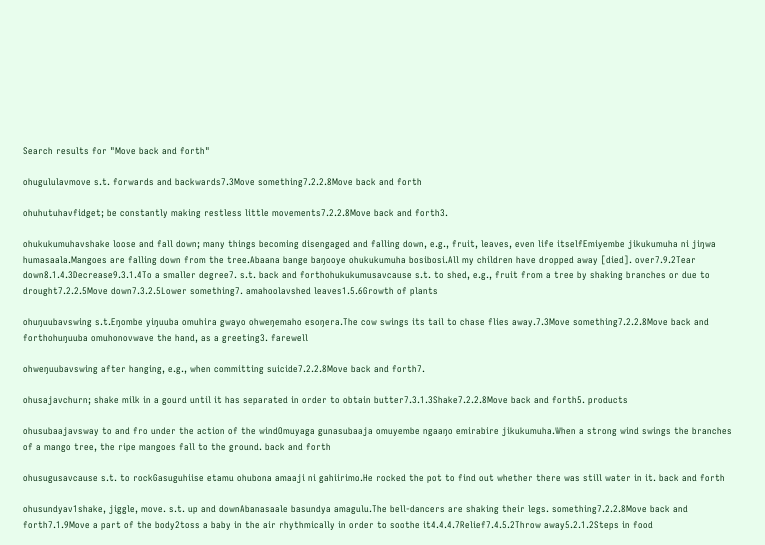Search results for "Move back and forth"

ohugululavmove s.t. forwards and backwards7.3Move something7.2.2.8Move back and forth

ohuhutuhavfidget; be constantly making restless little movements7.2.2.8Move back and forth3.

ohukukumuhavshake loose and fall down; many things becoming disengaged and falling down, e.g., fruit, leaves, even life itselfEmiyembe jikukumuha ni jiŋwa humasaala.Mangoes are falling down from the tree.Abaana bange baŋooye ohukukumuha bosibosi.All my children have dropped away [died]. over7.9.2Tear down8.1.4.3Decrease9.3.1.4To a smaller degree7. s.t. back and forthohukukumusavcause s.t. to shed, e.g., fruit from a tree by shaking branches or due to drought7.2.2.5Move down7.3.2.5Lower something7. amahoolavshed leaves1.5.6Growth of plants

ohuŋuubavswing s.t.Eŋombe yiŋuuba omuhira gwayo ohweŋemaho esoŋera.The cow swings its tail to chase flies away.7.3Move something7.2.2.8Move back and forthohuŋuuba omuhonovwave the hand, as a greeting3. farewell

ohweŋuubavswing after hanging, e.g., when committing suicide7.2.2.8Move back and forth7.

ohusajavchurn; shake milk in a gourd until it has separated in order to obtain butter7.3.1.3Shake7.2.2.8Move back and forth5. products

ohusubaajavsway to and fro under the action of the windOmuyaga gunasubaaja omuyembe ngaaŋo emirabire jikukumuha.When a strong wind swings the branches of a mango tree, the ripe mangoes fall to the ground. back and forth

ohusugusavcause s.t. to rockGasuguhiise etamu ohubona amaaji ni gahiirimo.He rocked the pot to find out whether there was still water in it. back and forth

ohusundyav1shake, jiggle, move. s.t. up and downAbanasaale basundya amagulu.The bell-dancers are shaking their legs. something7.2.2.8Move back and forth7.1.9Move a part of the body2toss a baby in the air rhythmically in order to soothe it4.4.4.7Relief7.4.5.2Throw away5.2.1.2Steps in food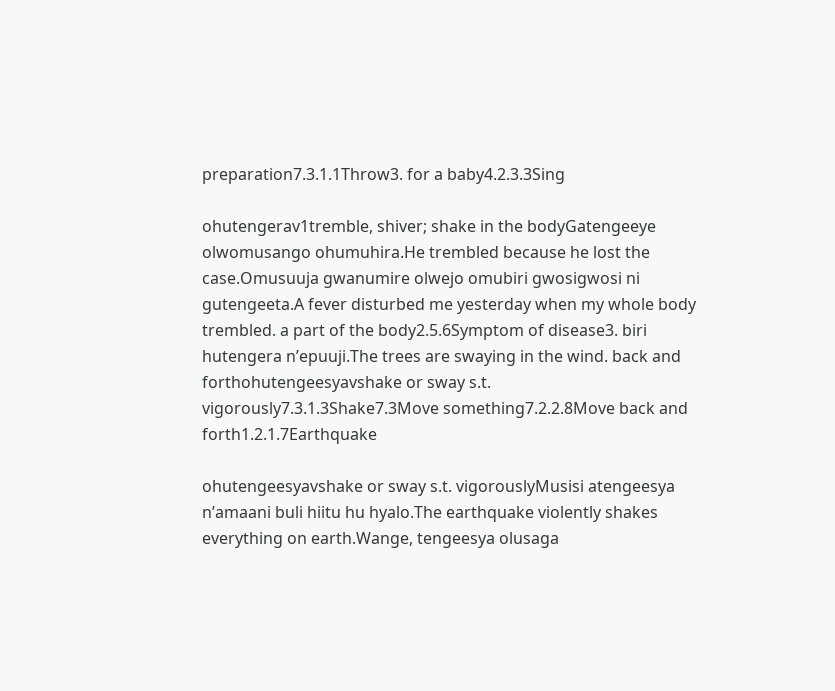preparation7.3.1.1Throw3. for a baby4.2.3.3Sing

ohutengerav1tremble, shiver; shake in the bodyGatengeeye olwomusango ohumuhira.He trembled because he lost the case.Omusuuja gwanumire olwejo omubiri gwosigwosi ni gutengeeta.A fever disturbed me yesterday when my whole body trembled. a part of the body2.5.6Symptom of disease3. biri hutengera nʼepuuji.The trees are swaying in the wind. back and forthohutengeesyavshake or sway s.t. vigorously7.3.1.3Shake7.3Move something7.2.2.8Move back and forth1.2.1.7Earthquake

ohutengeesyavshake or sway s.t. vigorouslyMusisi atengeesya nʼamaani buli hiitu hu hyalo.The earthquake violently shakes everything on earth.Wange, tengeesya olusaga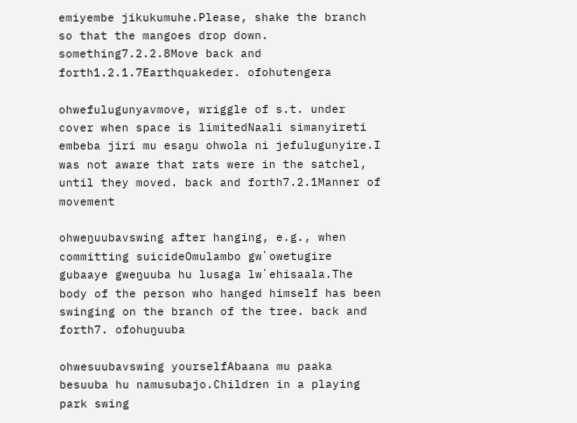emiyembe jikukumuhe.Please, shake the branch so that the mangoes drop down. something7.2.2.8Move back and forth1.2.1.7Earthquakeder. ofohutengera

ohwefulugunyavmove, wriggle of s.t. under cover when space is limitedNaali simanyireti embeba jiri mu esaŋu ohwola ni jefulugunyire.I was not aware that rats were in the satchel, until they moved. back and forth7.2.1Manner of movement

ohweŋuubavswing after hanging, e.g., when committing suicideOmulambo gwʼowetugire gubaaye gweŋuuba hu lusaga lwʼehisaala.The body of the person who hanged himself has been swinging on the branch of the tree. back and forth7. ofohuŋuuba

ohwesuubavswing yourselfAbaana mu paaka besuuba hu namusubajo.Children in a playing park swing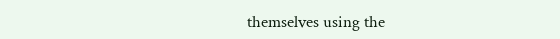themselves using the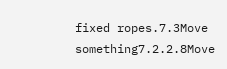fixed ropes.7.3Move something7.2.2.8Move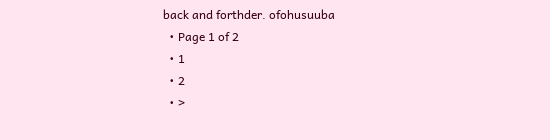back and forthder. ofohusuuba
  • Page 1 of 2
  • 1
  • 2
  • >